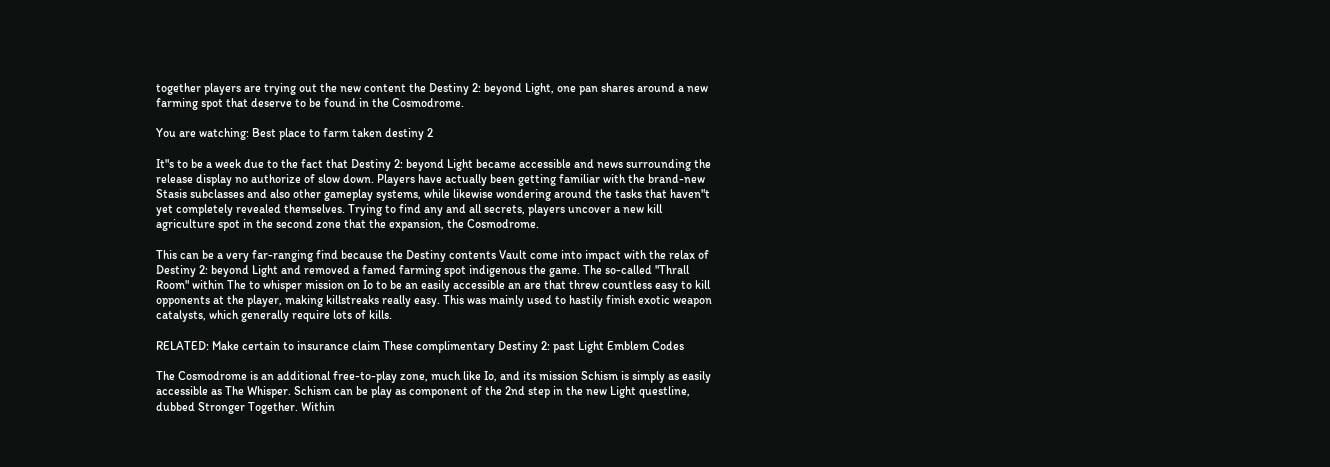together players are trying out the new content the Destiny 2: beyond Light, one pan shares around a new farming spot that deserve to be found in the Cosmodrome.

You are watching: Best place to farm taken destiny 2

It"s to be a week due to the fact that Destiny 2: beyond Light became accessible and news surrounding the release display no authorize of slow down. Players have actually been getting familiar with the brand-new Stasis subclasses and also other gameplay systems, while likewise wondering around the tasks that haven"t yet completely revealed themselves. Trying to find any and all secrets, players uncover a new kill agriculture spot in the second zone that the expansion, the Cosmodrome.

This can be a very far-ranging find because the Destiny contents Vault come into impact with the relax of Destiny 2: beyond Light and removed a famed farming spot indigenous the game. The so-called "Thrall Room" within The to whisper mission on Io to be an easily accessible an are that threw countless easy to kill opponents at the player, making killstreaks really easy. This was mainly used to hastily finish exotic weapon catalysts, which generally require lots of kills.

RELATED: Make certain to insurance claim These complimentary Destiny 2: past Light Emblem Codes

The Cosmodrome is an additional free-to-play zone, much like Io, and its mission Schism is simply as easily accessible as The Whisper. Schism can be play as component of the 2nd step in the new Light questline, dubbed Stronger Together. Within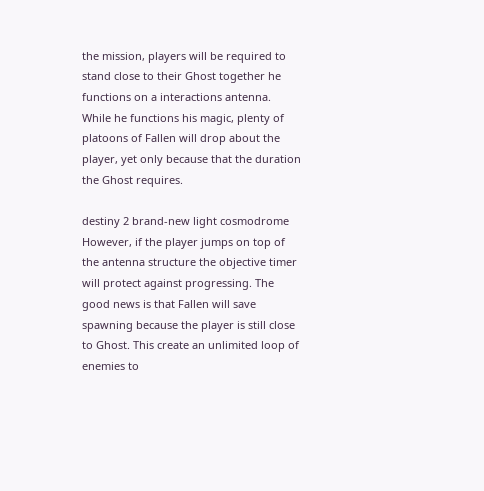the mission, players will be required to stand close to their Ghost together he functions on a interactions antenna. While he functions his magic, plenty of platoons of Fallen will drop about the player, yet only because that the duration the Ghost requires.

destiny 2 brand-new light cosmodrome
However, if the player jumps on top of the antenna structure the objective timer will protect against progressing. The good news is that Fallen will save spawning because the player is still close to Ghost. This create an unlimited loop of enemies to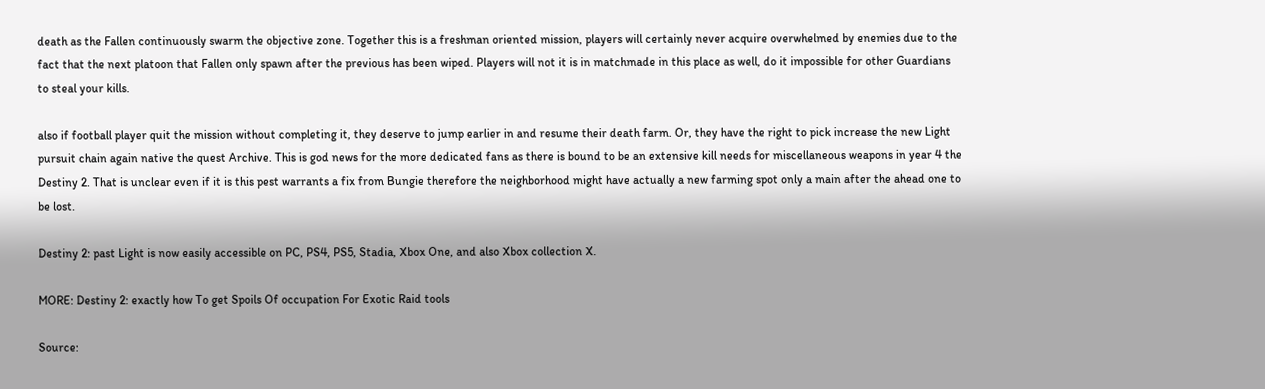death as the Fallen continuously swarm the objective zone. Together this is a freshman oriented mission, players will certainly never acquire overwhelmed by enemies due to the fact that the next platoon that Fallen only spawn after the previous has been wiped. Players will not it is in matchmade in this place as well, do it impossible for other Guardians to steal your kills.

also if football player quit the mission without completing it, they deserve to jump earlier in and resume their death farm. Or, they have the right to pick increase the new Light pursuit chain again native the quest Archive. This is god news for the more dedicated fans as there is bound to be an extensive kill needs for miscellaneous weapons in year 4 the Destiny 2. That is unclear even if it is this pest warrants a fix from Bungie therefore the neighborhood might have actually a new farming spot only a main after the ahead one to be lost.

Destiny 2: past Light is now easily accessible on PC, PS4, PS5, Stadia, Xbox One, and also Xbox collection X.

MORE: Destiny 2: exactly how To get Spoils Of occupation For Exotic Raid tools

Source: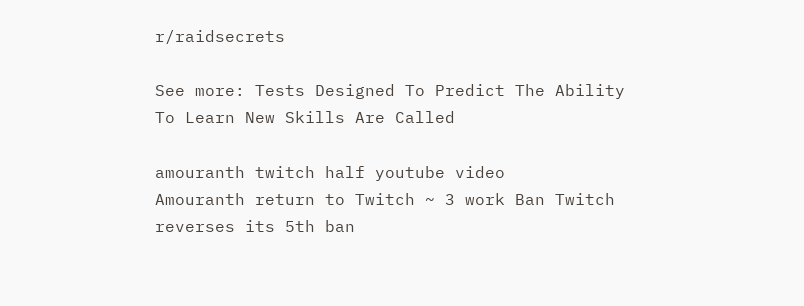r/raidsecrets

See more: Tests Designed To Predict The Ability To Learn New Skills Are Called

amouranth twitch half youtube video
Amouranth return to Twitch ~ 3 work Ban Twitch reverses its 5th ban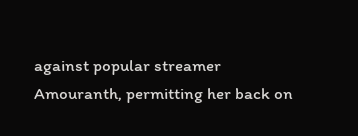against popular streamer Amouranth, permitting her back on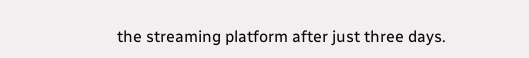the streaming platform after just three days.